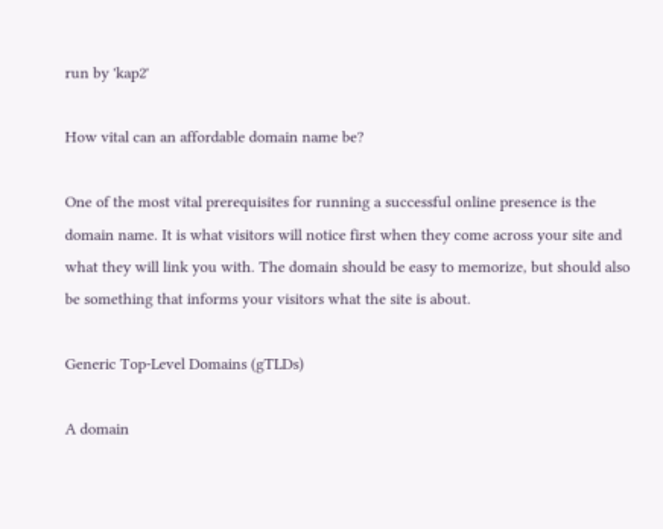run by 'kap2'

How vital can an affordable domain name be?

One of the most vital prerequisites for running a successful online presence is the domain name. It is what visitors will notice first when they come across your site and what they will link you with. The domain should be easy to memorize, but should also be something that informs your visitors what the site is about.

Generic Top-Level Domains (gTLDs)

A domain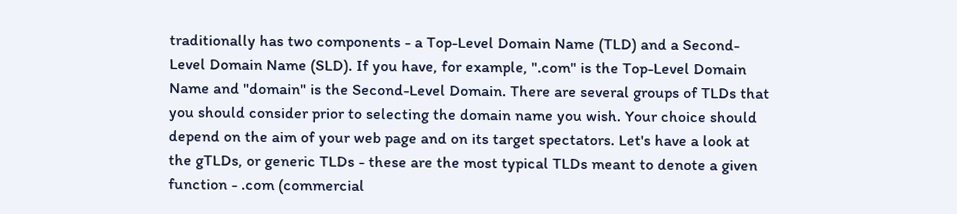traditionally has two components - a Top-Level Domain Name (TLD) and a Second-Level Domain Name (SLD). If you have, for example, ".com" is the Top-Level Domain Name and "domain" is the Second-Level Domain. There are several groups of TLDs that you should consider prior to selecting the domain name you wish. Your choice should depend on the aim of your web page and on its target spectators. Let's have a look at the gTLDs, or generic TLDs - these are the most typical TLDs meant to denote a given function - .com (commercial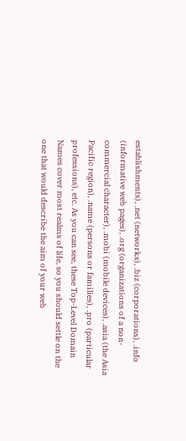establishments), .net (networks), .biz (corporations), .info (informative web pages), .org (organizations of a non-commercial character), .mobi (mobile devices), .asia (the Asia Pacific region), .name (persons or families), .pro (particular professions), etc. As you can see, these Top-Level Domain Names cover most realms of life, so you should settle on the one that would describe the aim of your web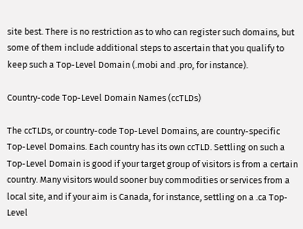site best. There is no restriction as to who can register such domains, but some of them include additional steps to ascertain that you qualify to keep such a Top-Level Domain (.mobi and .pro, for instance).

Country-code Top-Level Domain Names (ccTLDs)

The ccTLDs, or country-code Top-Level Domains, are country-specific Top-Level Domains. Each country has its own ccTLD. Settling on such a Top-Level Domain is good if your target group of visitors is from a certain country. Many visitors would sooner buy commodities or services from a local site, and if your aim is Canada, for instance, settling on a .ca Top-Level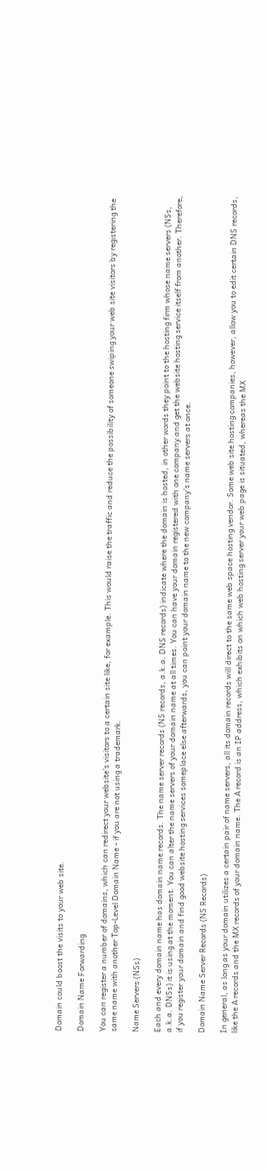Domain could boost the visits to your web site.

Domain Name Forwarding

You can register a number of domains, which can redirect your website's visitors to a certain site like, for example. This would raise the traffic and reduce the possibility of someone swiping your web site visitors by registering the same name with another Top-Level Domain Name - if you are not using a trademark.

Name Servers (NSs)

Each and every domain name has domain name records. The name server records (NS records, a.k.a. DNS records) indicate where the domain is hosted, in other words they point to the hosting firm whose name servers (NSs, a.k.a. DNSs) it is using at the moment. You can alter the name servers of your domain name at all times. You can have your domain registered with one company and get the website hosting service itself from another. Therefore, if you register your domain and find good website hosting services someplace else afterwards, you can point your domain name to the new company's name servers at once.

Domain Name Server Records (NS Records)

In general, as long as your domain utilizes a certain pair of name servers, all its domain records will direct to the same web space hosting vendor. Some web site hosting companies, however, allow you to edit certain DNS records, like the A records and the MX records of your domain name. The A record is an IP address, which exhibits on which web hosting server your web page is situated, whereas the MX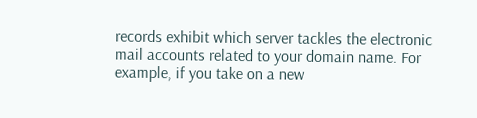records exhibit which server tackles the electronic mail accounts related to your domain name. For example, if you take on a new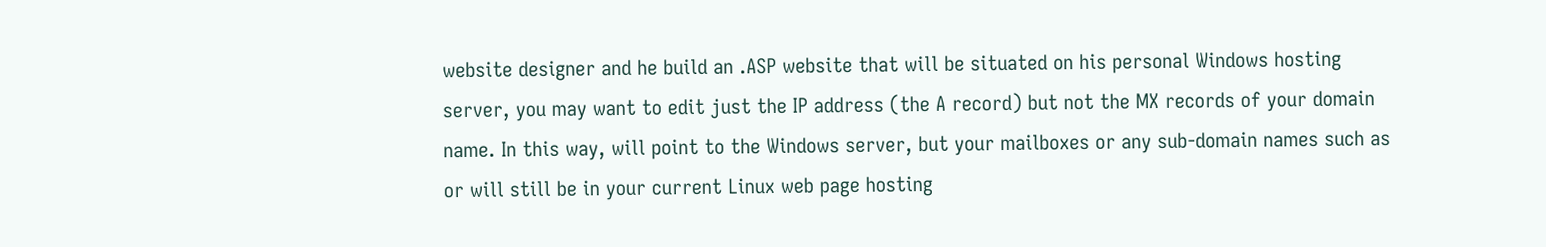website designer and he build an .ASP website that will be situated on his personal Windows hosting server, you may want to edit just the IP address (the A record) but not the MX records of your domain name. In this way, will point to the Windows server, but your mailboxes or any sub-domain names such as or will still be in your current Linux web page hosting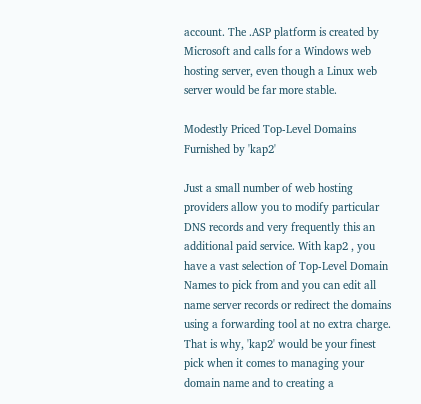account. The .ASP platform is created by Microsoft and calls for a Windows web hosting server, even though a Linux web server would be far more stable.

Modestly Priced Top-Level Domains Furnished by 'kap2'

Just a small number of web hosting providers allow you to modify particular DNS records and very frequently this an additional paid service. With kap2 , you have a vast selection of Top-Level Domain Names to pick from and you can edit all name server records or redirect the domains using a forwarding tool at no extra charge. That is why, 'kap2' would be your finest pick when it comes to managing your domain name and to creating a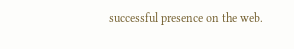successful presence on the web.